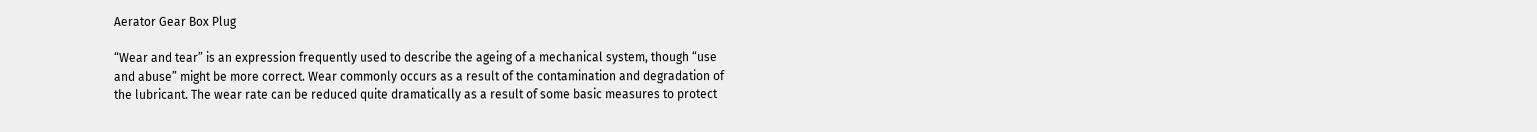Aerator Gear Box Plug

“Wear and tear” is an expression frequently used to describe the ageing of a mechanical system, though “use and abuse” might be more correct. Wear commonly occurs as a result of the contamination and degradation of the lubricant. The wear rate can be reduced quite dramatically as a result of some basic measures to protect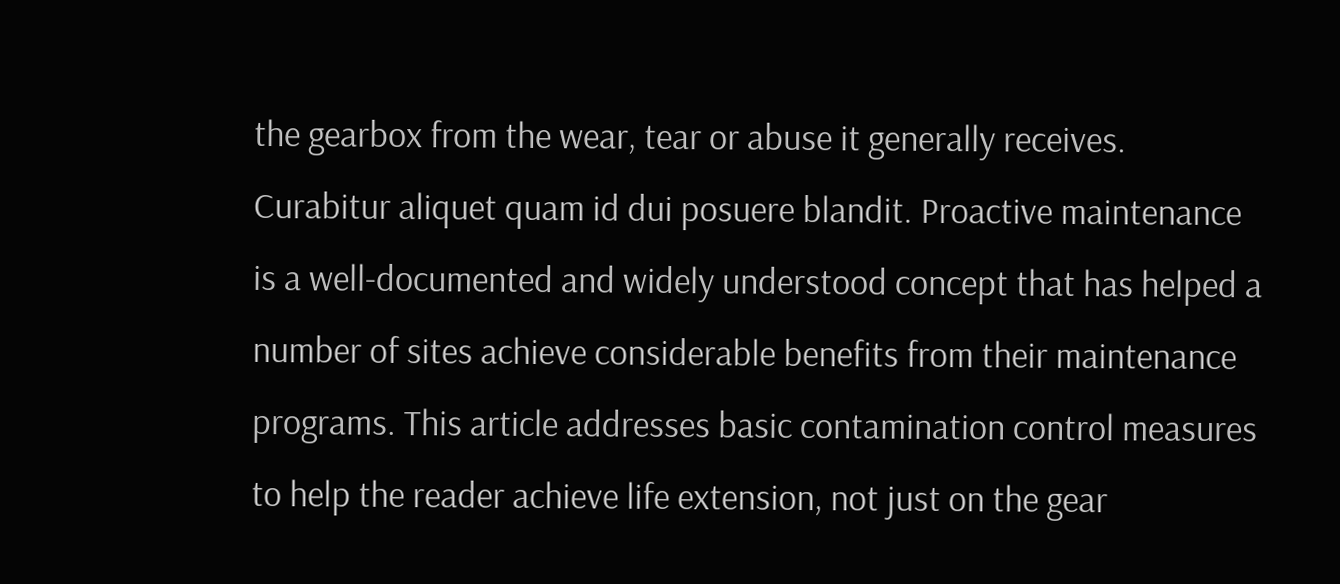the gearbox from the wear, tear or abuse it generally receives. Curabitur aliquet quam id dui posuere blandit. Proactive maintenance is a well-documented and widely understood concept that has helped a number of sites achieve considerable benefits from their maintenance programs. This article addresses basic contamination control measures to help the reader achieve life extension, not just on the gear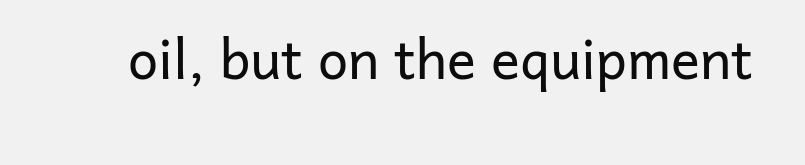oil, but on the equipment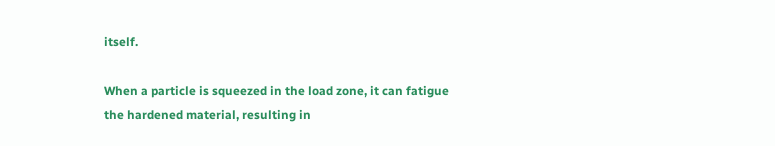itself.

When a particle is squeezed in the load zone, it can fatigue the hardened material, resulting in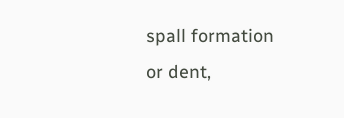spall formation or dent,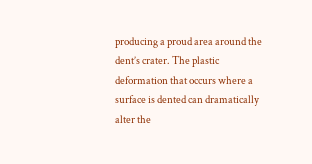producing a proud area around the dent’s crater. The plastic deformation that occurs where a surface is dented can dramatically alter the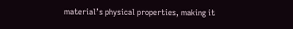material’s physical properties, making it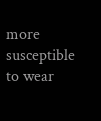more susceptible to wear